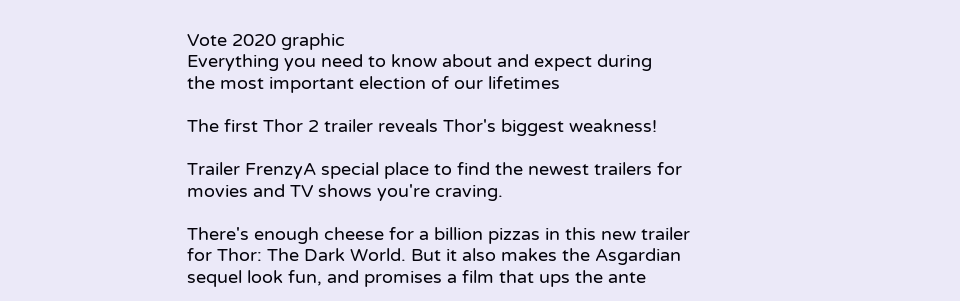Vote 2020 graphic
Everything you need to know about and expect during
the most important election of our lifetimes

The first Thor 2 trailer reveals Thor's biggest weakness!

Trailer FrenzyA special place to find the newest trailers for movies and TV shows you're craving.

There's enough cheese for a billion pizzas in this new trailer for Thor: The Dark World. But it also makes the Asgardian sequel look fun, and promises a film that ups the ante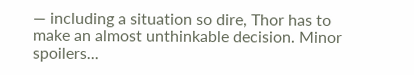— including a situation so dire, Thor has to make an almost unthinkable decision. Minor spoilers...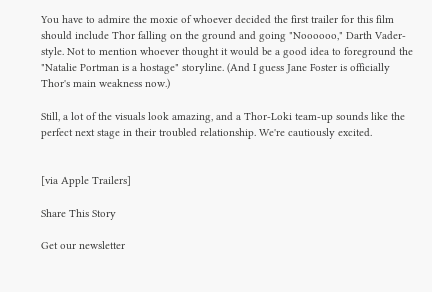You have to admire the moxie of whoever decided the first trailer for this film should include Thor falling on the ground and going "Noooooo," Darth Vader-style. Not to mention whoever thought it would be a good idea to foreground the "Natalie Portman is a hostage" storyline. (And I guess Jane Foster is officially Thor's main weakness now.)

Still, a lot of the visuals look amazing, and a Thor-Loki team-up sounds like the perfect next stage in their troubled relationship. We're cautiously excited.


[via Apple Trailers]

Share This Story

Get our newsletter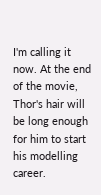I'm calling it now. At the end of the movie, Thor's hair will be long enough for him to start his modelling career.